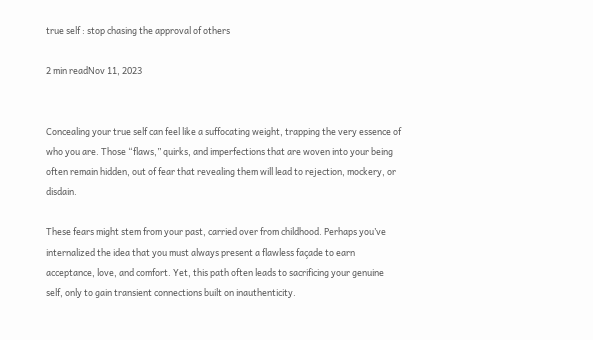true self : stop chasing the approval of others

2 min readNov 11, 2023


Concealing your true self can feel like a suffocating weight, trapping the very essence of who you are. Those “flaws,” quirks, and imperfections that are woven into your being often remain hidden, out of fear that revealing them will lead to rejection, mockery, or disdain.

These fears might stem from your past, carried over from childhood. Perhaps you’ve internalized the idea that you must always present a flawless façade to earn acceptance, love, and comfort. Yet, this path often leads to sacrificing your genuine self, only to gain transient connections built on inauthenticity.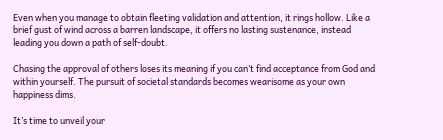Even when you manage to obtain fleeting validation and attention, it rings hollow. Like a brief gust of wind across a barren landscape, it offers no lasting sustenance, instead leading you down a path of self-doubt.

Chasing the approval of others loses its meaning if you can’t find acceptance from God and within yourself. The pursuit of societal standards becomes wearisome as your own happiness dims.

It’s time to unveil your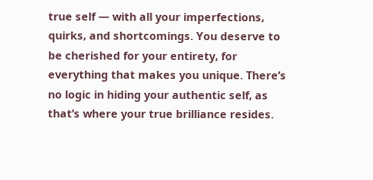true self — with all your imperfections, quirks, and shortcomings. You deserve to be cherished for your entirety, for everything that makes you unique. There’s no logic in hiding your authentic self, as that’s where your true brilliance resides.